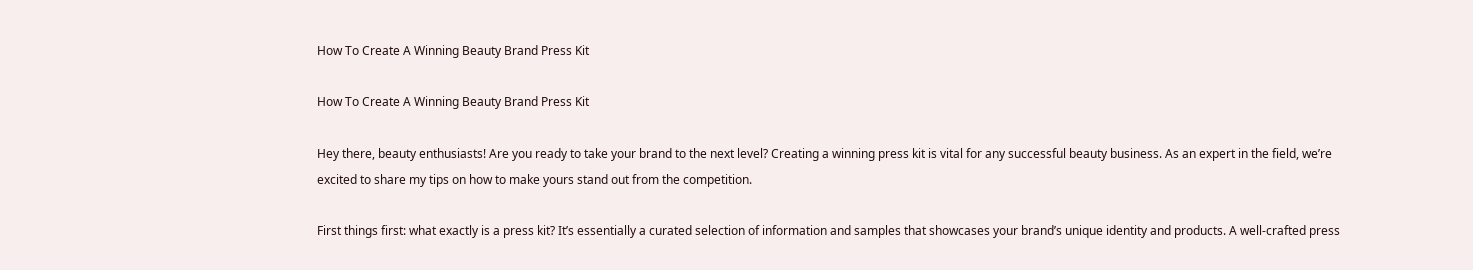How To Create A Winning Beauty Brand Press Kit

How To Create A Winning Beauty Brand Press Kit

Hey there, beauty enthusiasts! Are you ready to take your brand to the next level? Creating a winning press kit is vital for any successful beauty business. As an expert in the field, we’re excited to share my tips on how to make yours stand out from the competition.

First things first: what exactly is a press kit? It’s essentially a curated selection of information and samples that showcases your brand’s unique identity and products. A well-crafted press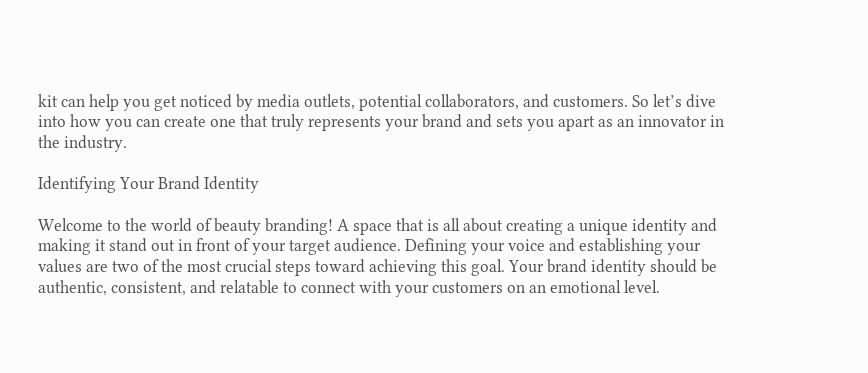kit can help you get noticed by media outlets, potential collaborators, and customers. So let’s dive into how you can create one that truly represents your brand and sets you apart as an innovator in the industry.

Identifying Your Brand Identity

Welcome to the world of beauty branding! A space that is all about creating a unique identity and making it stand out in front of your target audience. Defining your voice and establishing your values are two of the most crucial steps toward achieving this goal. Your brand identity should be authentic, consistent, and relatable to connect with your customers on an emotional level.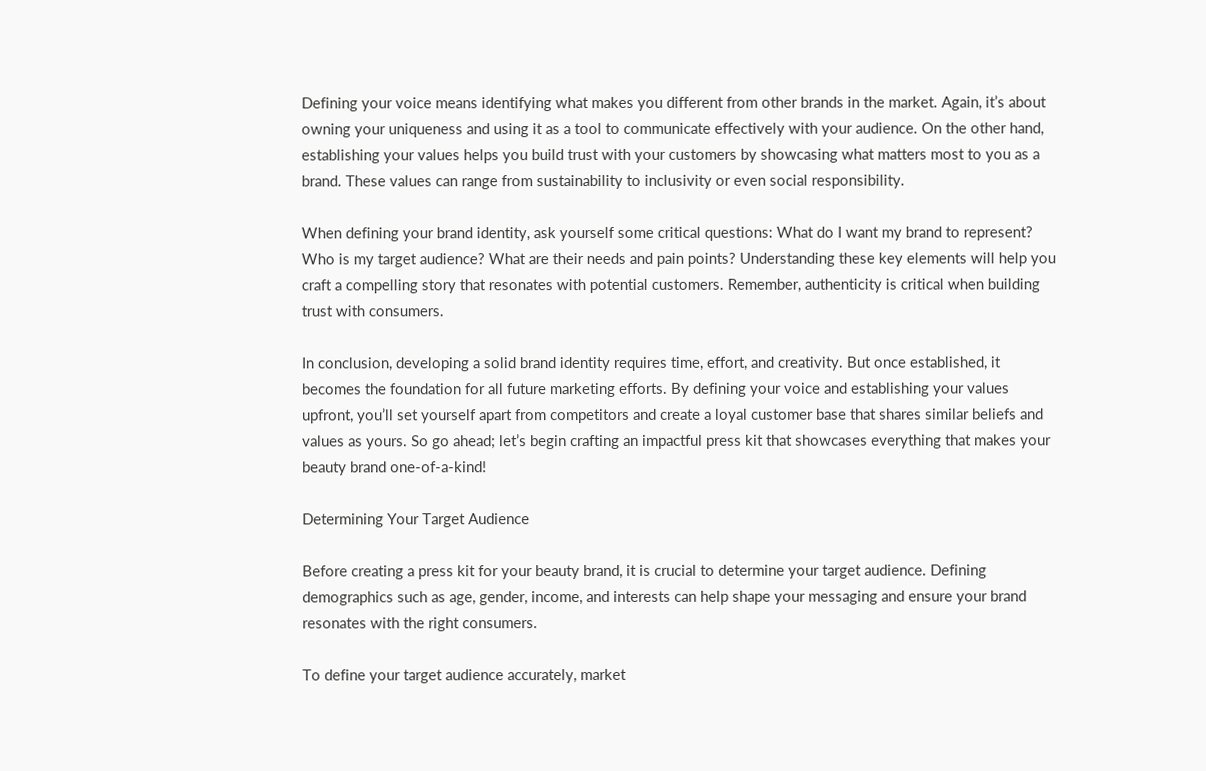Defining your voice means identifying what makes you different from other brands in the market. Again, it’s about owning your uniqueness and using it as a tool to communicate effectively with your audience. On the other hand, establishing your values helps you build trust with your customers by showcasing what matters most to you as a brand. These values can range from sustainability to inclusivity or even social responsibility.

When defining your brand identity, ask yourself some critical questions: What do I want my brand to represent? Who is my target audience? What are their needs and pain points? Understanding these key elements will help you craft a compelling story that resonates with potential customers. Remember, authenticity is critical when building trust with consumers.

In conclusion, developing a solid brand identity requires time, effort, and creativity. But once established, it becomes the foundation for all future marketing efforts. By defining your voice and establishing your values upfront, you’ll set yourself apart from competitors and create a loyal customer base that shares similar beliefs and values as yours. So go ahead; let’s begin crafting an impactful press kit that showcases everything that makes your beauty brand one-of-a-kind!

Determining Your Target Audience

Before creating a press kit for your beauty brand, it is crucial to determine your target audience. Defining demographics such as age, gender, income, and interests can help shape your messaging and ensure your brand resonates with the right consumers.

To define your target audience accurately, market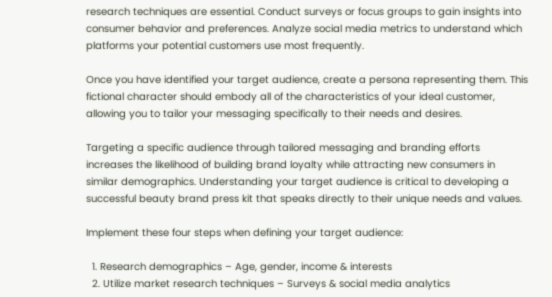research techniques are essential. Conduct surveys or focus groups to gain insights into consumer behavior and preferences. Analyze social media metrics to understand which platforms your potential customers use most frequently.

Once you have identified your target audience, create a persona representing them. This fictional character should embody all of the characteristics of your ideal customer, allowing you to tailor your messaging specifically to their needs and desires.

Targeting a specific audience through tailored messaging and branding efforts increases the likelihood of building brand loyalty while attracting new consumers in similar demographics. Understanding your target audience is critical to developing a successful beauty brand press kit that speaks directly to their unique needs and values.

Implement these four steps when defining your target audience:

  1. Research demographics – Age, gender, income & interests
  2. Utilize market research techniques – Surveys & social media analytics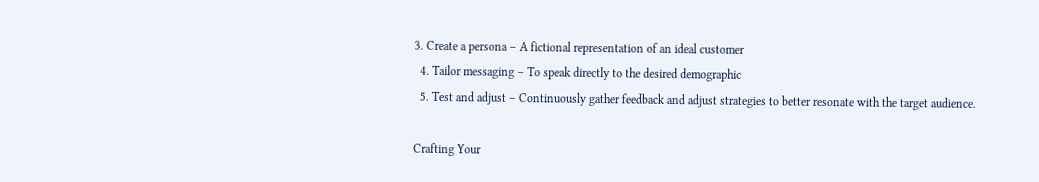3. Create a persona – A fictional representation of an ideal customer
  4. Tailor messaging – To speak directly to the desired demographic
  5. Test and adjust – Continuously gather feedback and adjust strategies to better resonate with the target audience.

Crafting Your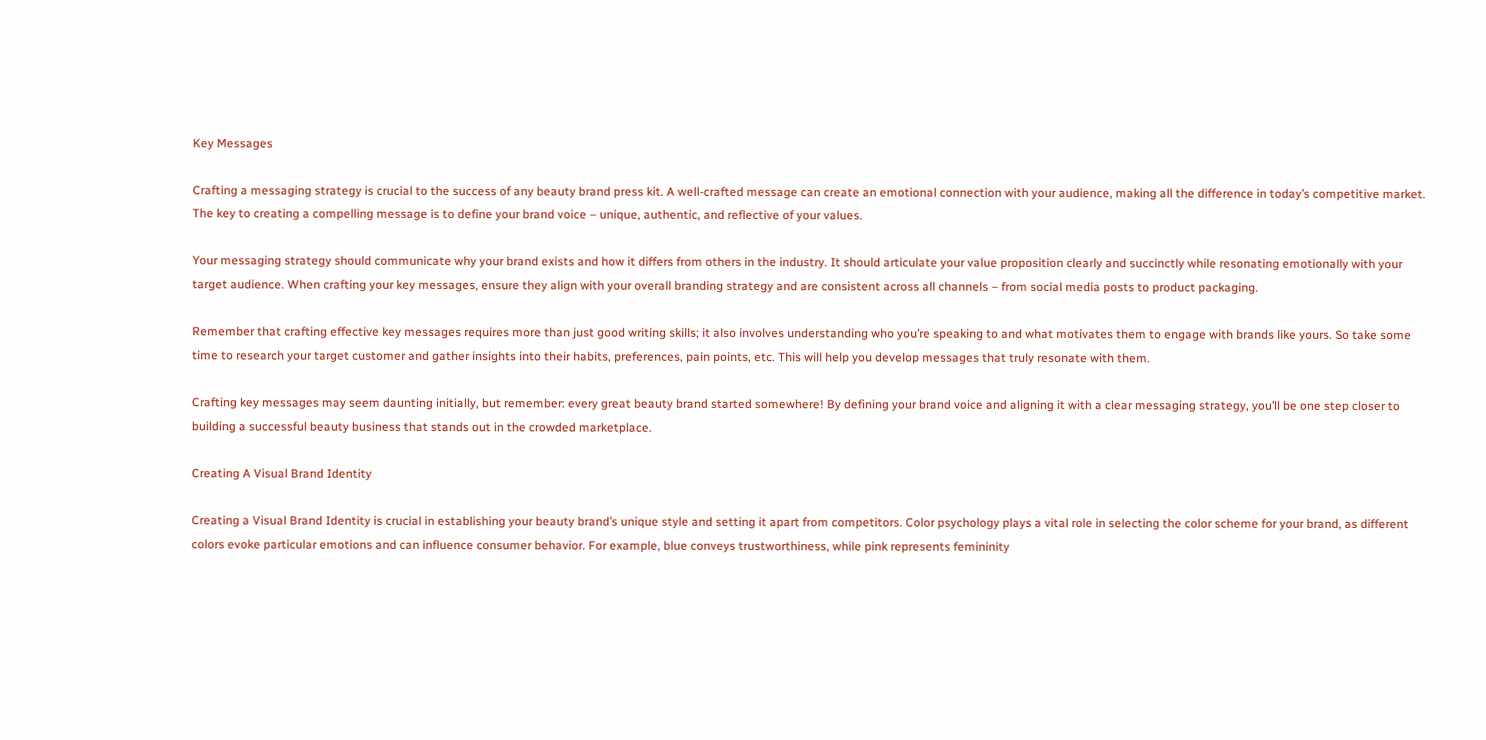Key Messages

Crafting a messaging strategy is crucial to the success of any beauty brand press kit. A well-crafted message can create an emotional connection with your audience, making all the difference in today’s competitive market. The key to creating a compelling message is to define your brand voice – unique, authentic, and reflective of your values.

Your messaging strategy should communicate why your brand exists and how it differs from others in the industry. It should articulate your value proposition clearly and succinctly while resonating emotionally with your target audience. When crafting your key messages, ensure they align with your overall branding strategy and are consistent across all channels – from social media posts to product packaging.

Remember that crafting effective key messages requires more than just good writing skills; it also involves understanding who you’re speaking to and what motivates them to engage with brands like yours. So take some time to research your target customer and gather insights into their habits, preferences, pain points, etc. This will help you develop messages that truly resonate with them.

Crafting key messages may seem daunting initially, but remember: every great beauty brand started somewhere! By defining your brand voice and aligning it with a clear messaging strategy, you’ll be one step closer to building a successful beauty business that stands out in the crowded marketplace.

Creating A Visual Brand Identity

Creating a Visual Brand Identity is crucial in establishing your beauty brand’s unique style and setting it apart from competitors. Color psychology plays a vital role in selecting the color scheme for your brand, as different colors evoke particular emotions and can influence consumer behavior. For example, blue conveys trustworthiness, while pink represents femininity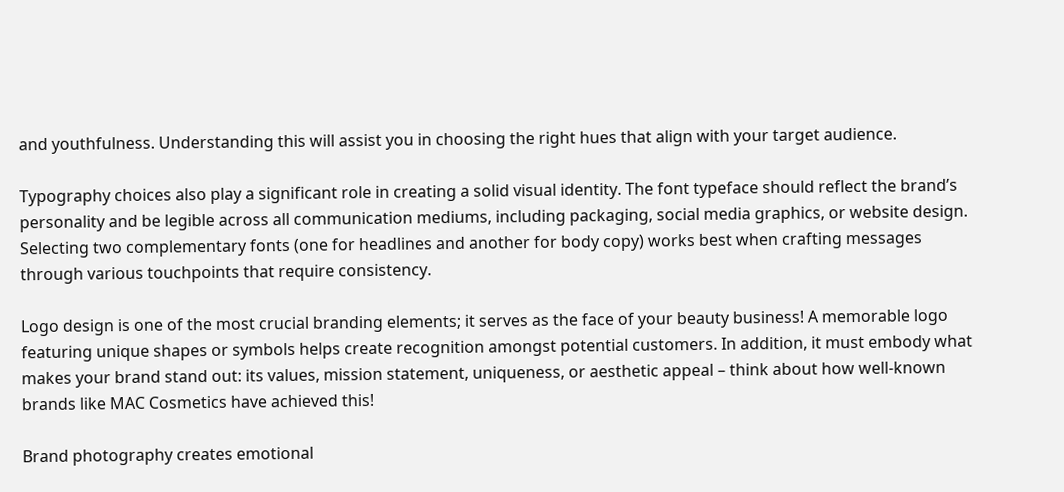and youthfulness. Understanding this will assist you in choosing the right hues that align with your target audience.

Typography choices also play a significant role in creating a solid visual identity. The font typeface should reflect the brand’s personality and be legible across all communication mediums, including packaging, social media graphics, or website design. Selecting two complementary fonts (one for headlines and another for body copy) works best when crafting messages through various touchpoints that require consistency.

Logo design is one of the most crucial branding elements; it serves as the face of your beauty business! A memorable logo featuring unique shapes or symbols helps create recognition amongst potential customers. In addition, it must embody what makes your brand stand out: its values, mission statement, uniqueness, or aesthetic appeal – think about how well-known brands like MAC Cosmetics have achieved this!

Brand photography creates emotional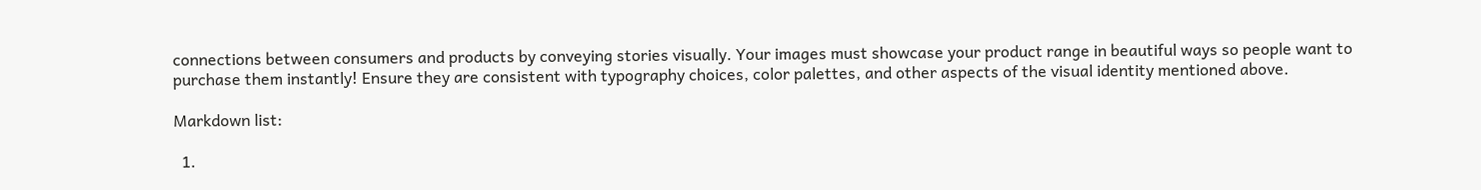connections between consumers and products by conveying stories visually. Your images must showcase your product range in beautiful ways so people want to purchase them instantly! Ensure they are consistent with typography choices, color palettes, and other aspects of the visual identity mentioned above.

Markdown list:

  1.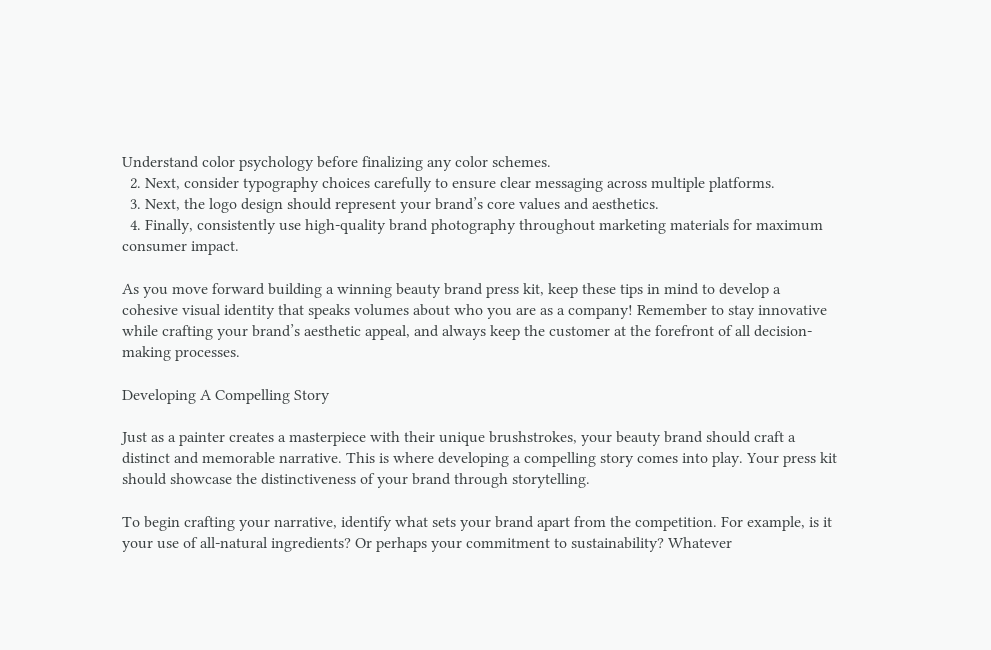Understand color psychology before finalizing any color schemes.
  2. Next, consider typography choices carefully to ensure clear messaging across multiple platforms.
  3. Next, the logo design should represent your brand’s core values and aesthetics.
  4. Finally, consistently use high-quality brand photography throughout marketing materials for maximum consumer impact.

As you move forward building a winning beauty brand press kit, keep these tips in mind to develop a cohesive visual identity that speaks volumes about who you are as a company! Remember to stay innovative while crafting your brand’s aesthetic appeal, and always keep the customer at the forefront of all decision-making processes.

Developing A Compelling Story

Just as a painter creates a masterpiece with their unique brushstrokes, your beauty brand should craft a distinct and memorable narrative. This is where developing a compelling story comes into play. Your press kit should showcase the distinctiveness of your brand through storytelling.

To begin crafting your narrative, identify what sets your brand apart from the competition. For example, is it your use of all-natural ingredients? Or perhaps your commitment to sustainability? Whatever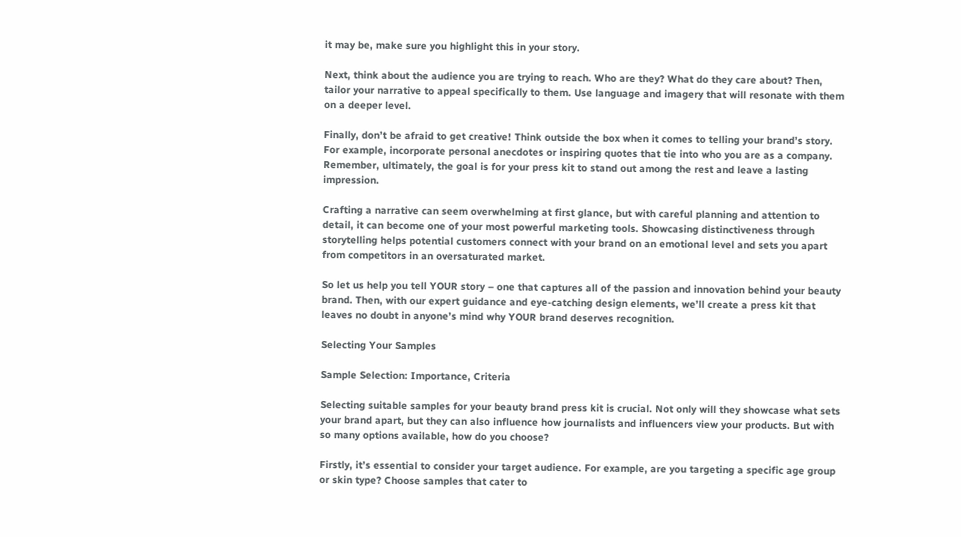it may be, make sure you highlight this in your story.

Next, think about the audience you are trying to reach. Who are they? What do they care about? Then, tailor your narrative to appeal specifically to them. Use language and imagery that will resonate with them on a deeper level.

Finally, don’t be afraid to get creative! Think outside the box when it comes to telling your brand’s story. For example, incorporate personal anecdotes or inspiring quotes that tie into who you are as a company. Remember, ultimately, the goal is for your press kit to stand out among the rest and leave a lasting impression.

Crafting a narrative can seem overwhelming at first glance, but with careful planning and attention to detail, it can become one of your most powerful marketing tools. Showcasing distinctiveness through storytelling helps potential customers connect with your brand on an emotional level and sets you apart from competitors in an oversaturated market.

So let us help you tell YOUR story – one that captures all of the passion and innovation behind your beauty brand. Then, with our expert guidance and eye-catching design elements, we’ll create a press kit that leaves no doubt in anyone’s mind why YOUR brand deserves recognition.

Selecting Your Samples

Sample Selection: Importance, Criteria

Selecting suitable samples for your beauty brand press kit is crucial. Not only will they showcase what sets your brand apart, but they can also influence how journalists and influencers view your products. But with so many options available, how do you choose?

Firstly, it’s essential to consider your target audience. For example, are you targeting a specific age group or skin type? Choose samples that cater to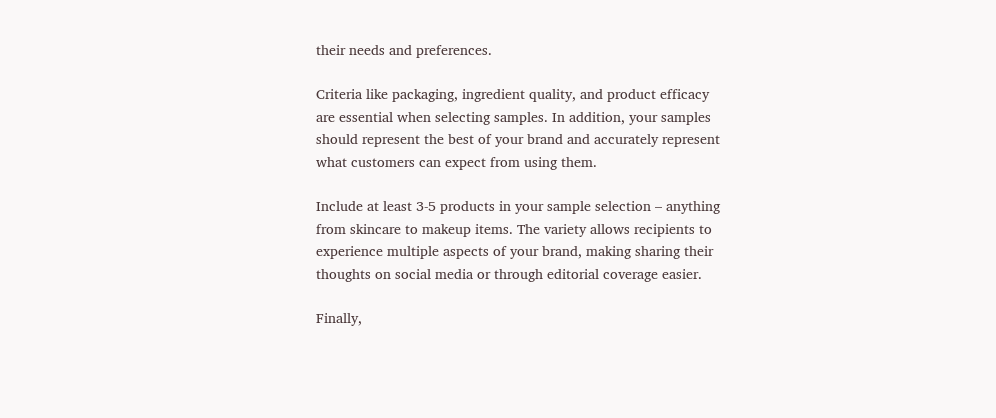their needs and preferences.

Criteria like packaging, ingredient quality, and product efficacy are essential when selecting samples. In addition, your samples should represent the best of your brand and accurately represent what customers can expect from using them.

Include at least 3-5 products in your sample selection – anything from skincare to makeup items. The variety allows recipients to experience multiple aspects of your brand, making sharing their thoughts on social media or through editorial coverage easier.

Finally,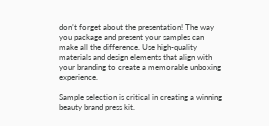don’t forget about the presentation! The way you package and present your samples can make all the difference. Use high-quality materials and design elements that align with your branding to create a memorable unboxing experience.

Sample selection is critical in creating a winning beauty brand press kit.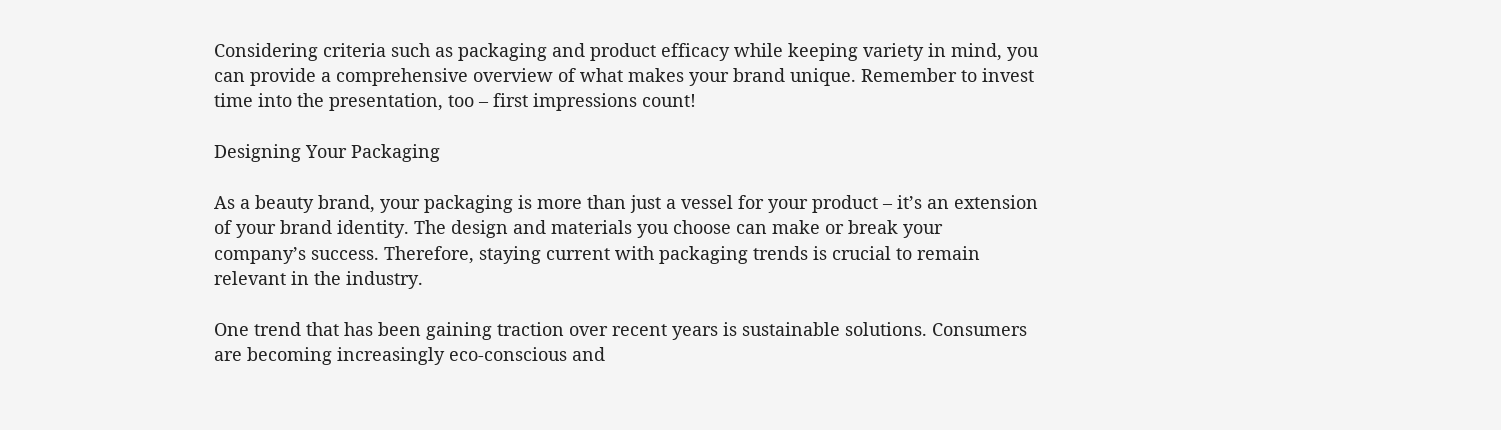Considering criteria such as packaging and product efficacy while keeping variety in mind, you can provide a comprehensive overview of what makes your brand unique. Remember to invest time into the presentation, too – first impressions count!

Designing Your Packaging

As a beauty brand, your packaging is more than just a vessel for your product – it’s an extension of your brand identity. The design and materials you choose can make or break your company’s success. Therefore, staying current with packaging trends is crucial to remain relevant in the industry.

One trend that has been gaining traction over recent years is sustainable solutions. Consumers are becoming increasingly eco-conscious and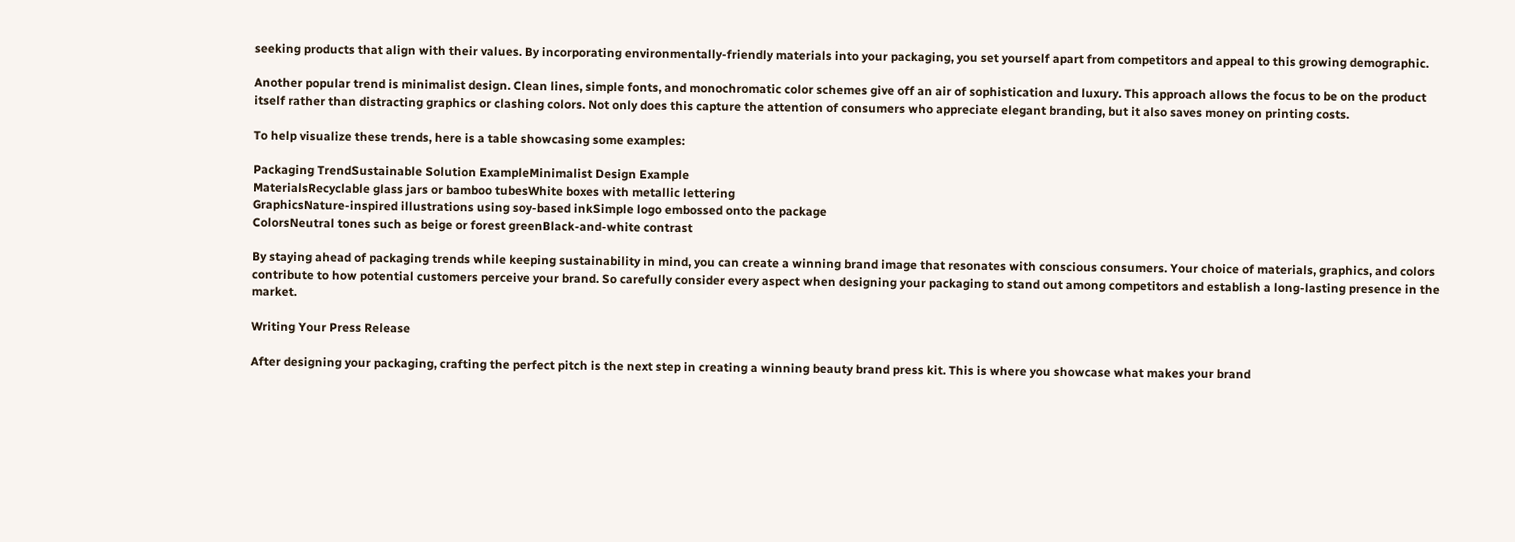seeking products that align with their values. By incorporating environmentally-friendly materials into your packaging, you set yourself apart from competitors and appeal to this growing demographic.

Another popular trend is minimalist design. Clean lines, simple fonts, and monochromatic color schemes give off an air of sophistication and luxury. This approach allows the focus to be on the product itself rather than distracting graphics or clashing colors. Not only does this capture the attention of consumers who appreciate elegant branding, but it also saves money on printing costs.

To help visualize these trends, here is a table showcasing some examples:

Packaging TrendSustainable Solution ExampleMinimalist Design Example
MaterialsRecyclable glass jars or bamboo tubesWhite boxes with metallic lettering
GraphicsNature-inspired illustrations using soy-based inkSimple logo embossed onto the package
ColorsNeutral tones such as beige or forest greenBlack-and-white contrast

By staying ahead of packaging trends while keeping sustainability in mind, you can create a winning brand image that resonates with conscious consumers. Your choice of materials, graphics, and colors contribute to how potential customers perceive your brand. So carefully consider every aspect when designing your packaging to stand out among competitors and establish a long-lasting presence in the market.

Writing Your Press Release

After designing your packaging, crafting the perfect pitch is the next step in creating a winning beauty brand press kit. This is where you showcase what makes your brand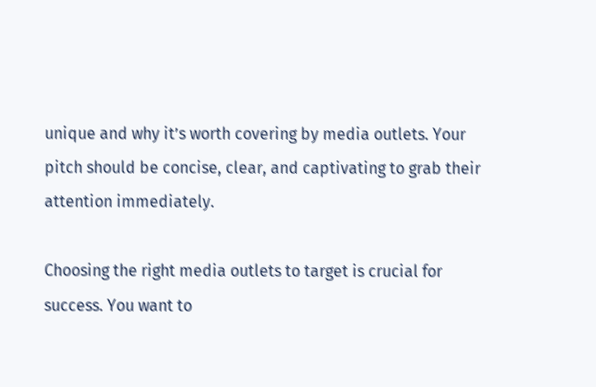unique and why it’s worth covering by media outlets. Your pitch should be concise, clear, and captivating to grab their attention immediately.

Choosing the right media outlets to target is crucial for success. You want to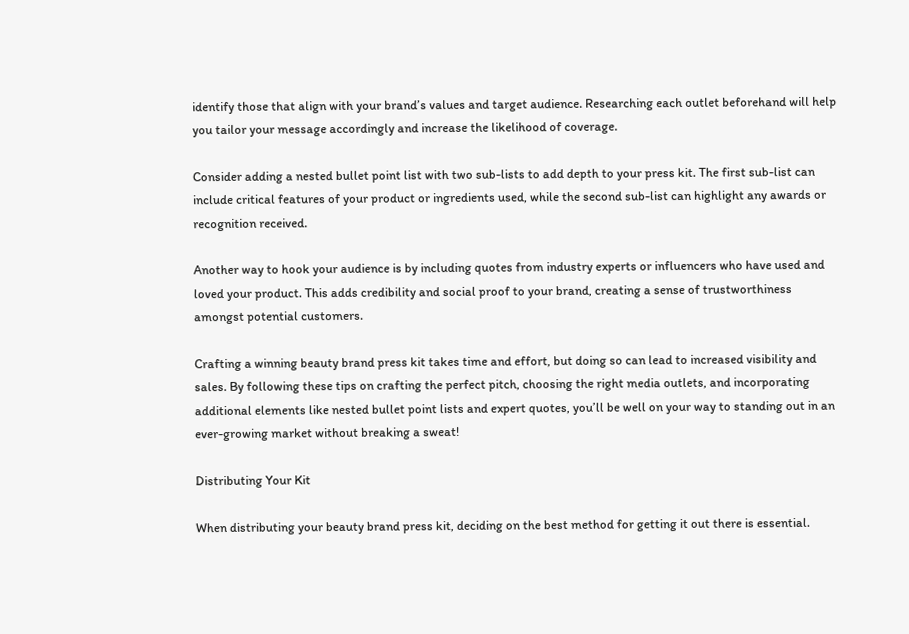identify those that align with your brand’s values and target audience. Researching each outlet beforehand will help you tailor your message accordingly and increase the likelihood of coverage.

Consider adding a nested bullet point list with two sub-lists to add depth to your press kit. The first sub-list can include critical features of your product or ingredients used, while the second sub-list can highlight any awards or recognition received.

Another way to hook your audience is by including quotes from industry experts or influencers who have used and loved your product. This adds credibility and social proof to your brand, creating a sense of trustworthiness amongst potential customers.

Crafting a winning beauty brand press kit takes time and effort, but doing so can lead to increased visibility and sales. By following these tips on crafting the perfect pitch, choosing the right media outlets, and incorporating additional elements like nested bullet point lists and expert quotes, you’ll be well on your way to standing out in an ever-growing market without breaking a sweat!

Distributing Your Kit

When distributing your beauty brand press kit, deciding on the best method for getting it out there is essential.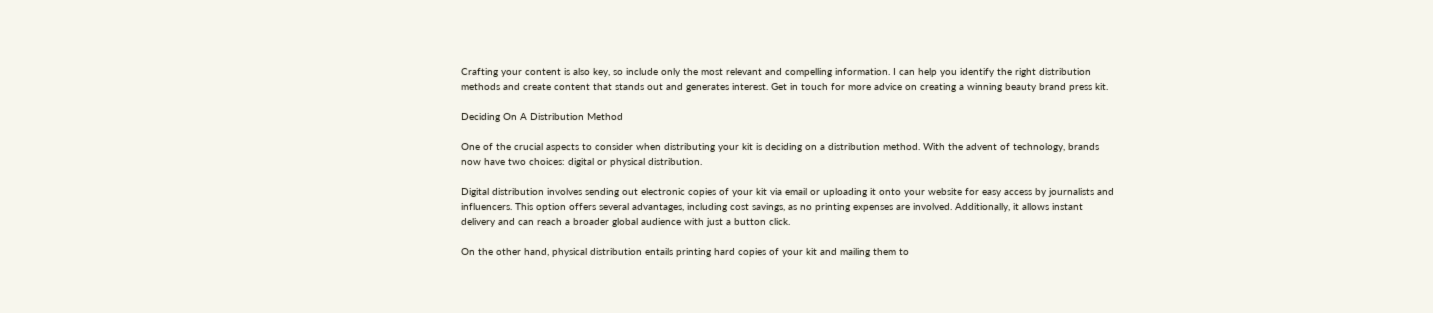Crafting your content is also key, so include only the most relevant and compelling information. I can help you identify the right distribution methods and create content that stands out and generates interest. Get in touch for more advice on creating a winning beauty brand press kit.

Deciding On A Distribution Method

One of the crucial aspects to consider when distributing your kit is deciding on a distribution method. With the advent of technology, brands now have two choices: digital or physical distribution.

Digital distribution involves sending out electronic copies of your kit via email or uploading it onto your website for easy access by journalists and influencers. This option offers several advantages, including cost savings, as no printing expenses are involved. Additionally, it allows instant delivery and can reach a broader global audience with just a button click.

On the other hand, physical distribution entails printing hard copies of your kit and mailing them to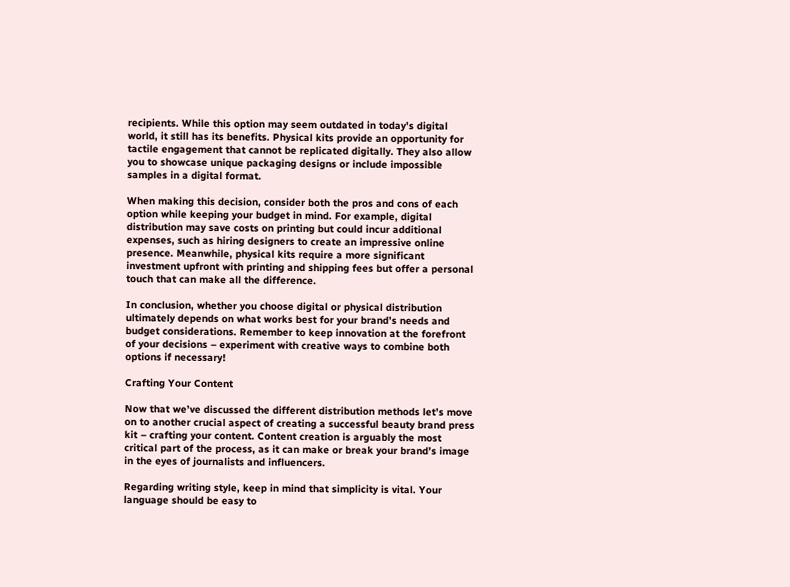recipients. While this option may seem outdated in today’s digital world, it still has its benefits. Physical kits provide an opportunity for tactile engagement that cannot be replicated digitally. They also allow you to showcase unique packaging designs or include impossible samples in a digital format.

When making this decision, consider both the pros and cons of each option while keeping your budget in mind. For example, digital distribution may save costs on printing but could incur additional expenses, such as hiring designers to create an impressive online presence. Meanwhile, physical kits require a more significant investment upfront with printing and shipping fees but offer a personal touch that can make all the difference.

In conclusion, whether you choose digital or physical distribution ultimately depends on what works best for your brand’s needs and budget considerations. Remember to keep innovation at the forefront of your decisions – experiment with creative ways to combine both options if necessary!

Crafting Your Content

Now that we’ve discussed the different distribution methods let’s move on to another crucial aspect of creating a successful beauty brand press kit – crafting your content. Content creation is arguably the most critical part of the process, as it can make or break your brand’s image in the eyes of journalists and influencers.

Regarding writing style, keep in mind that simplicity is vital. Your language should be easy to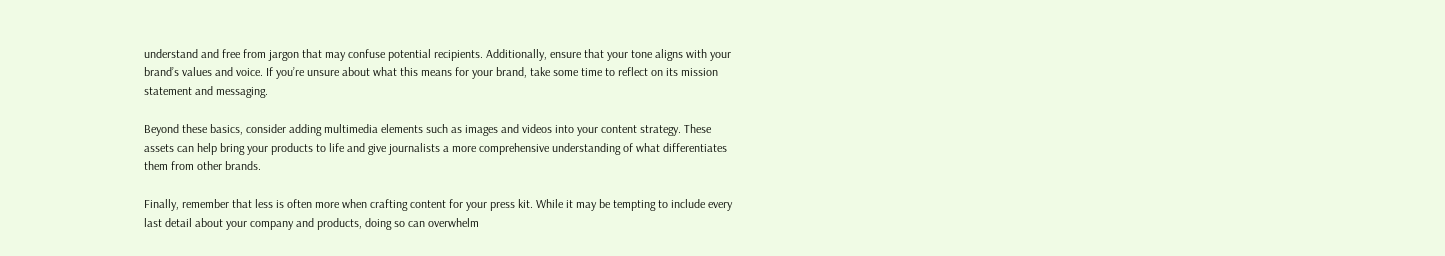understand and free from jargon that may confuse potential recipients. Additionally, ensure that your tone aligns with your brand’s values and voice. If you’re unsure about what this means for your brand, take some time to reflect on its mission statement and messaging.

Beyond these basics, consider adding multimedia elements such as images and videos into your content strategy. These assets can help bring your products to life and give journalists a more comprehensive understanding of what differentiates them from other brands.

Finally, remember that less is often more when crafting content for your press kit. While it may be tempting to include every last detail about your company and products, doing so can overwhelm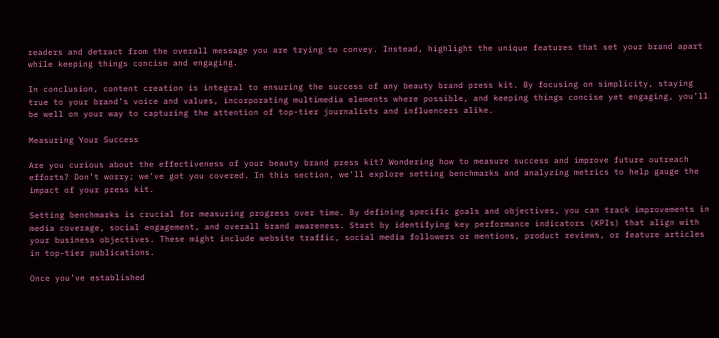readers and detract from the overall message you are trying to convey. Instead, highlight the unique features that set your brand apart while keeping things concise and engaging.

In conclusion, content creation is integral to ensuring the success of any beauty brand press kit. By focusing on simplicity, staying true to your brand’s voice and values, incorporating multimedia elements where possible, and keeping things concise yet engaging, you’ll be well on your way to capturing the attention of top-tier journalists and influencers alike.

Measuring Your Success

Are you curious about the effectiveness of your beauty brand press kit? Wondering how to measure success and improve future outreach efforts? Don’t worry; we’ve got you covered. In this section, we’ll explore setting benchmarks and analyzing metrics to help gauge the impact of your press kit.

Setting benchmarks is crucial for measuring progress over time. By defining specific goals and objectives, you can track improvements in media coverage, social engagement, and overall brand awareness. Start by identifying key performance indicators (KPIs) that align with your business objectives. These might include website traffic, social media followers or mentions, product reviews, or feature articles in top-tier publications.

Once you’ve established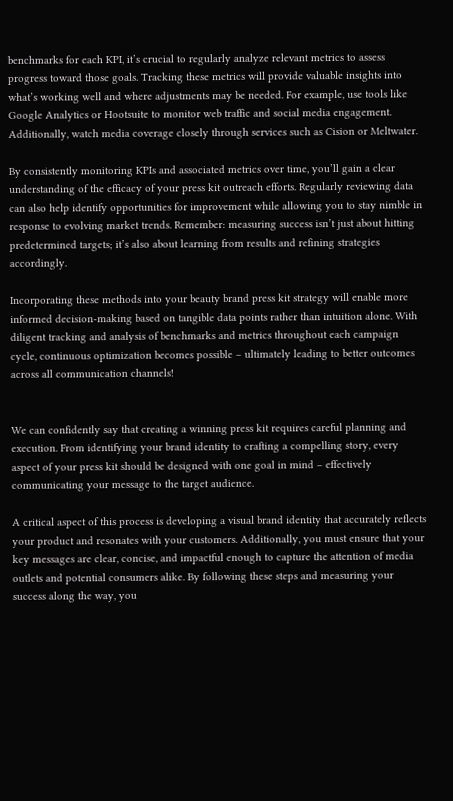benchmarks for each KPI, it’s crucial to regularly analyze relevant metrics to assess progress toward those goals. Tracking these metrics will provide valuable insights into what’s working well and where adjustments may be needed. For example, use tools like Google Analytics or Hootsuite to monitor web traffic and social media engagement. Additionally, watch media coverage closely through services such as Cision or Meltwater.

By consistently monitoring KPIs and associated metrics over time, you’ll gain a clear understanding of the efficacy of your press kit outreach efforts. Regularly reviewing data can also help identify opportunities for improvement while allowing you to stay nimble in response to evolving market trends. Remember: measuring success isn’t just about hitting predetermined targets; it’s also about learning from results and refining strategies accordingly.

Incorporating these methods into your beauty brand press kit strategy will enable more informed decision-making based on tangible data points rather than intuition alone. With diligent tracking and analysis of benchmarks and metrics throughout each campaign cycle, continuous optimization becomes possible – ultimately leading to better outcomes across all communication channels!


We can confidently say that creating a winning press kit requires careful planning and execution. From identifying your brand identity to crafting a compelling story, every aspect of your press kit should be designed with one goal in mind – effectively communicating your message to the target audience.

A critical aspect of this process is developing a visual brand identity that accurately reflects your product and resonates with your customers. Additionally, you must ensure that your key messages are clear, concise, and impactful enough to capture the attention of media outlets and potential consumers alike. By following these steps and measuring your success along the way, you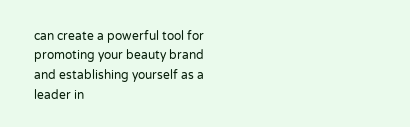can create a powerful tool for promoting your beauty brand and establishing yourself as a leader in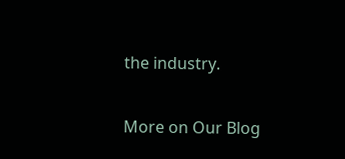the industry.

More on Our Blog